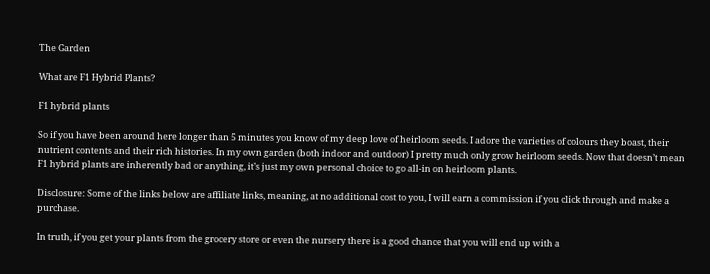The Garden

What are F1 Hybrid Plants?

F1 hybrid plants

So if you have been around here longer than 5 minutes you know of my deep love of heirloom seeds. I adore the varieties of colours they boast, their nutrient contents and their rich histories. In my own garden (both indoor and outdoor) I pretty much only grow heirloom seeds. Now that doesn’t mean F1 hybrid plants are inherently bad or anything, it’s just my own personal choice to go all-in on heirloom plants.

Disclosure: Some of the links below are affiliate links, meaning, at no additional cost to you, I will earn a commission if you click through and make a purchase.

In truth, if you get your plants from the grocery store or even the nursery there is a good chance that you will end up with a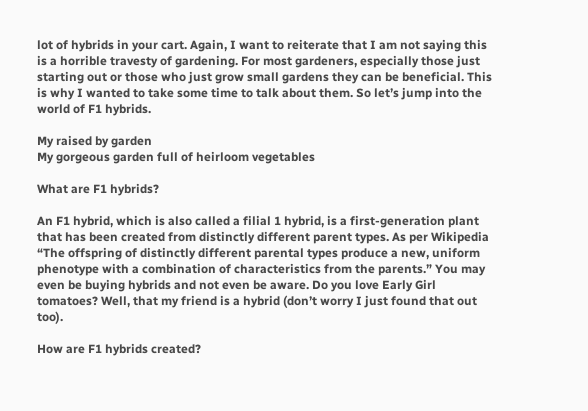lot of hybrids in your cart. Again, I want to reiterate that I am not saying this is a horrible travesty of gardening. For most gardeners, especially those just starting out or those who just grow small gardens they can be beneficial. This is why I wanted to take some time to talk about them. So let’s jump into the world of F1 hybrids.

My raised by garden
My gorgeous garden full of heirloom vegetables

What are F1 hybrids?

An F1 hybrid, which is also called a filial 1 hybrid, is a first-generation plant that has been created from distinctly different parent types. As per Wikipedia “The offspring of distinctly different parental types produce a new, uniform phenotype with a combination of characteristics from the parents.” You may even be buying hybrids and not even be aware. Do you love Early Girl tomatoes? Well, that my friend is a hybrid (don’t worry I just found that out too).

How are F1 hybrids created?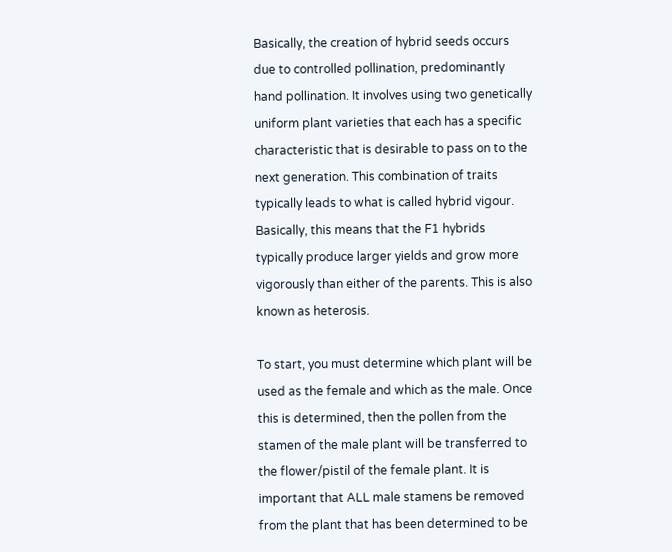Basically, the creation of hybrid seeds occurs due to controlled pollination, predominantly hand pollination. It involves using two genetically uniform plant varieties that each has a specific characteristic that is desirable to pass on to the next generation. This combination of traits typically leads to what is called hybrid vigour. Basically, this means that the F1 hybrids typically produce larger yields and grow more vigorously than either of the parents. This is also known as heterosis.

To start, you must determine which plant will be used as the female and which as the male. Once this is determined, then the pollen from the stamen of the male plant will be transferred to the flower/pistil of the female plant. It is important that ALL male stamens be removed from the plant that has been determined to be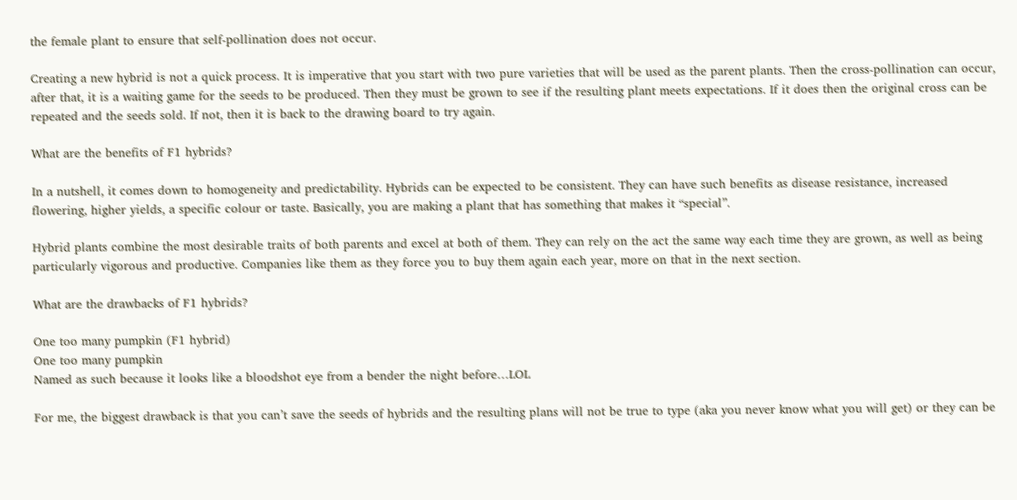the female plant to ensure that self-pollination does not occur.

Creating a new hybrid is not a quick process. It is imperative that you start with two pure varieties that will be used as the parent plants. Then the cross-pollination can occur, after that, it is a waiting game for the seeds to be produced. Then they must be grown to see if the resulting plant meets expectations. If it does then the original cross can be repeated and the seeds sold. If not, then it is back to the drawing board to try again.

What are the benefits of F1 hybrids?

In a nutshell, it comes down to homogeneity and predictability. Hybrids can be expected to be consistent. They can have such benefits as disease resistance, increased flowering, higher yields, a specific colour or taste. Basically, you are making a plant that has something that makes it “special”.

Hybrid plants combine the most desirable traits of both parents and excel at both of them. They can rely on the act the same way each time they are grown, as well as being particularly vigorous and productive. Companies like them as they force you to buy them again each year, more on that in the next section.

What are the drawbacks of F1 hybrids?

One too many pumpkin (F1 hybrid)
One too many pumpkin
Named as such because it looks like a bloodshot eye from a bender the night before…LOL

For me, the biggest drawback is that you can’t save the seeds of hybrids and the resulting plans will not be true to type (aka you never know what you will get) or they can be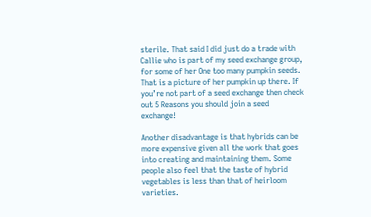sterile. That said I did just do a trade with Callie who is part of my seed exchange group, for some of her One too many pumpkin seeds. That is a picture of her pumpkin up there. If you’re not part of a seed exchange then check out 5 Reasons you should join a seed exchange!

Another disadvantage is that hybrids can be more expensive given all the work that goes into creating and maintaining them. Some people also feel that the taste of hybrid vegetables is less than that of heirloom varieties.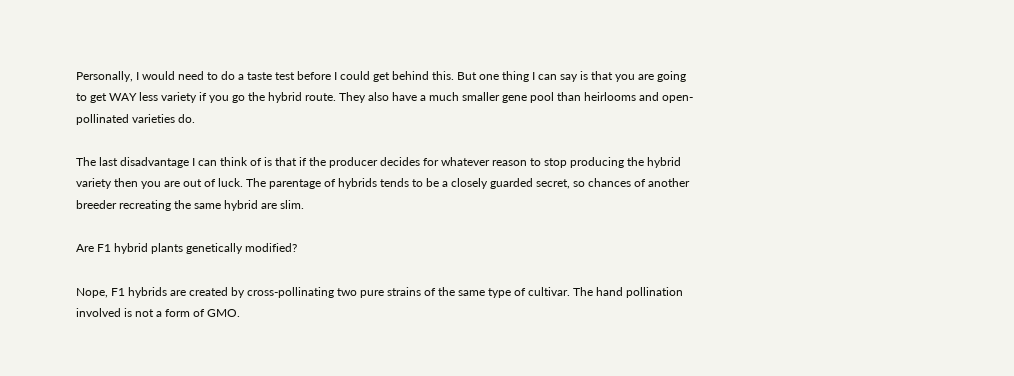Personally, I would need to do a taste test before I could get behind this. But one thing I can say is that you are going to get WAY less variety if you go the hybrid route. They also have a much smaller gene pool than heirlooms and open-pollinated varieties do.

The last disadvantage I can think of is that if the producer decides for whatever reason to stop producing the hybrid variety then you are out of luck. The parentage of hybrids tends to be a closely guarded secret, so chances of another breeder recreating the same hybrid are slim.

Are F1 hybrid plants genetically modified?

Nope, F1 hybrids are created by cross-pollinating two pure strains of the same type of cultivar. The hand pollination involved is not a form of GMO.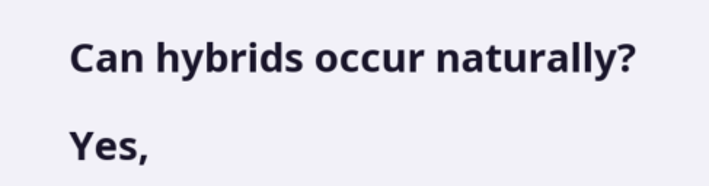Can hybrids occur naturally?

Yes,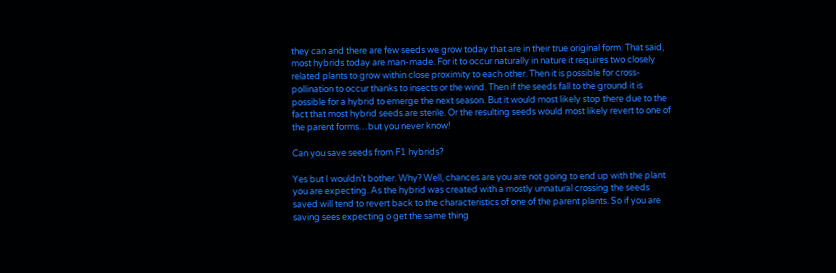they can and there are few seeds we grow today that are in their true original form. That said, most hybrids today are man-made. For it to occur naturally in nature it requires two closely related plants to grow within close proximity to each other. Then it is possible for cross-pollination to occur thanks to insects or the wind. Then if the seeds fall to the ground it is possible for a hybrid to emerge the next season. But it would most likely stop there due to the fact that most hybrid seeds are sterile. Or the resulting seeds would most likely revert to one of the parent forms…but you never know!

Can you save seeds from F1 hybrids?

Yes but I wouldn’t bother. Why? Well, chances are you are not going to end up with the plant you are expecting. As the hybrid was created with a mostly unnatural crossing the seeds saved will tend to revert back to the characteristics of one of the parent plants. So if you are saving sees expecting o get the same thing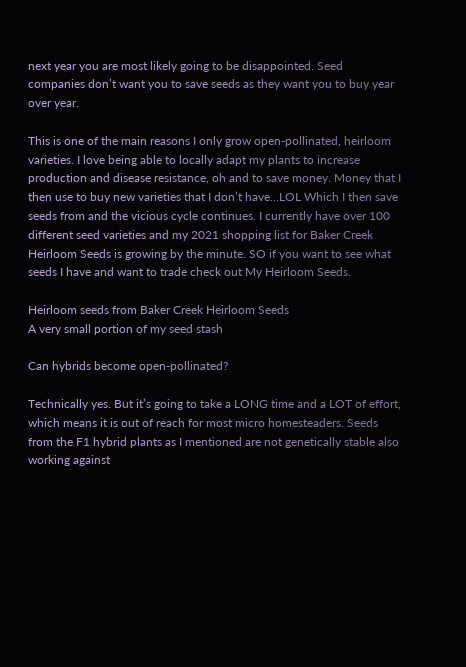next year you are most likely going to be disappointed. Seed companies don’t want you to save seeds as they want you to buy year over year.

This is one of the main reasons I only grow open-pollinated, heirloom varieties. I love being able to locally adapt my plants to increase production and disease resistance, oh and to save money. Money that I then use to buy new varieties that I don’t have…LOL Which I then save seeds from and the vicious cycle continues. I currently have over 100 different seed varieties and my 2021 shopping list for Baker Creek Heirloom Seeds is growing by the minute. SO if you want to see what seeds I have and want to trade check out My Heirloom Seeds.

Heirloom seeds from Baker Creek Heirloom Seeds
A very small portion of my seed stash

Can hybrids become open-pollinated?

Technically yes. But it’s going to take a LONG time and a LOT of effort, which means it is out of reach for most micro homesteaders. Seeds from the F1 hybrid plants as I mentioned are not genetically stable also working against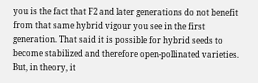you is the fact that F2 and later generations do not benefit from that same hybrid vigour you see in the first generation. That said it is possible for hybrid seeds to become stabilized and therefore open-pollinated varieties. But, in theory, it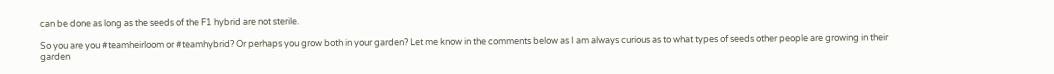can be done as long as the seeds of the F1 hybrid are not sterile.

So you are you #teamheirloom or #teamhybrid? Or perhaps you grow both in your garden? Let me know in the comments below as I am always curious as to what types of seeds other people are growing in their garden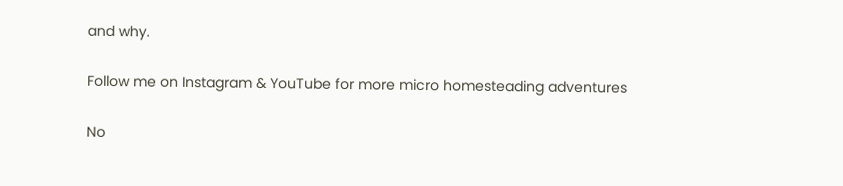and why.

Follow me on Instagram & YouTube for more micro homesteading adventures

No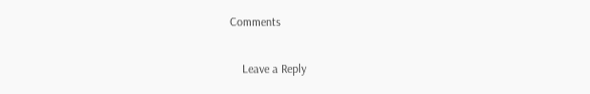Comments

    Leave a Reply